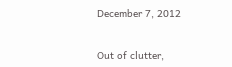December 7, 2012


Out of clutter,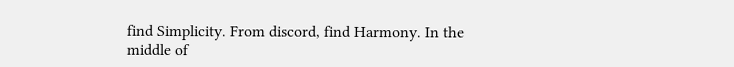find Simplicity. From discord, find Harmony. In the middle of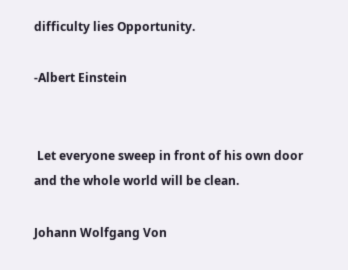difficulty lies Opportunity.

-Albert Einstein


 Let everyone sweep in front of his own door and the whole world will be clean.

Johann Wolfgang Von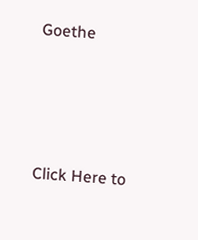Goethe




Click Here to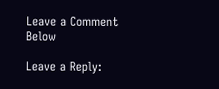Leave a Comment Below

Leave a Reply: